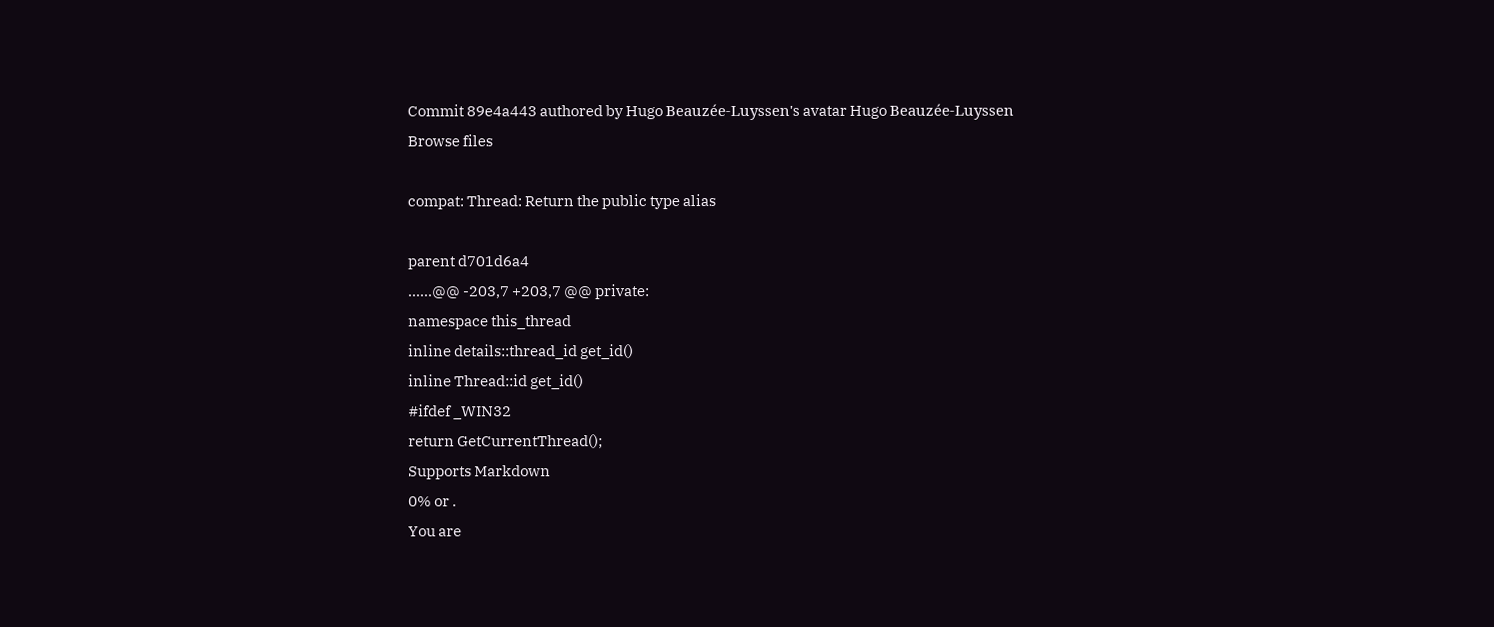Commit 89e4a443 authored by Hugo Beauzée-Luyssen's avatar Hugo Beauzée-Luyssen
Browse files

compat: Thread: Return the public type alias

parent d701d6a4
......@@ -203,7 +203,7 @@ private:
namespace this_thread
inline details::thread_id get_id()
inline Thread::id get_id()
#ifdef _WIN32
return GetCurrentThread();
Supports Markdown
0% or .
You are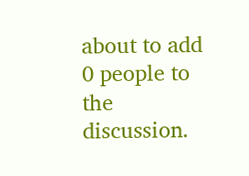about to add 0 people to the discussion.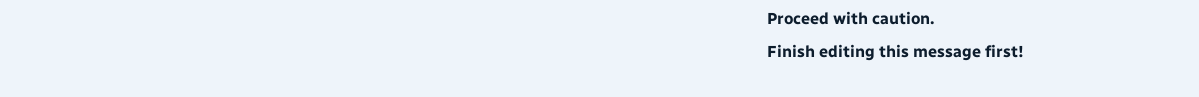Proceed with caution.
Finish editing this message first!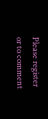Please register or to comment